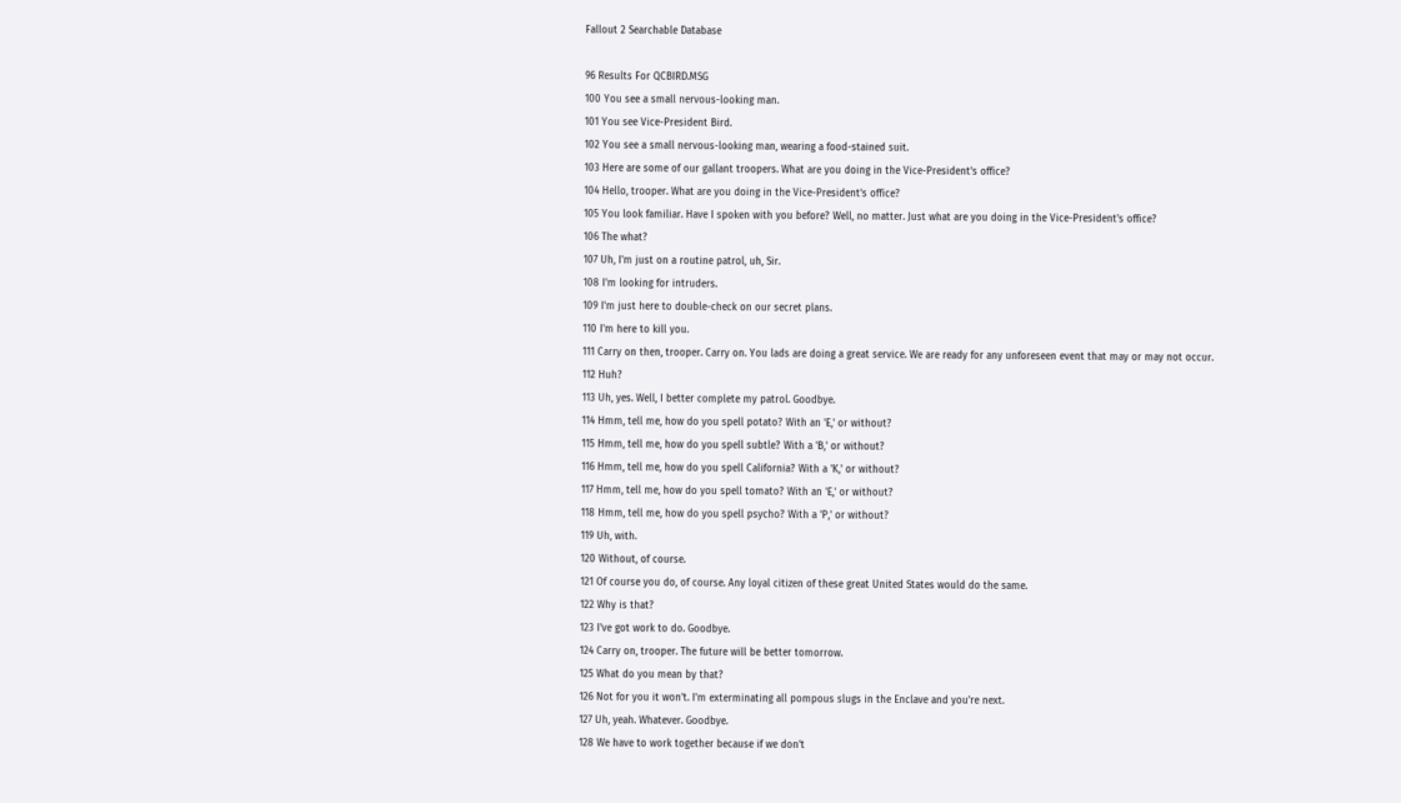Fallout 2 Searchable Database

96 Results For QCBIRD.MSG
100 You see a small nervous-looking man.
101 You see Vice-President Bird.
102 You see a small nervous-looking man, wearing a food-stained suit.
103 Here are some of our gallant troopers. What are you doing in the Vice-President's office?
104 Hello, trooper. What are you doing in the Vice-President's office?
105 You look familiar. Have I spoken with you before? Well, no matter. Just what are you doing in the Vice-President's office?
106 The what?
107 Uh, I'm just on a routine patrol, uh, Sir.
108 I'm looking for intruders.
109 I'm just here to double-check on our secret plans.
110 I'm here to kill you.
111 Carry on then, trooper. Carry on. You lads are doing a great service. We are ready for any unforeseen event that may or may not occur.
112 Huh?
113 Uh, yes. Well, I better complete my patrol. Goodbye.
114 Hmm, tell me, how do you spell potato? With an 'E,' or without?
115 Hmm, tell me, how do you spell subtle? With a 'B,' or without?
116 Hmm, tell me, how do you spell California? With a 'K,' or without?
117 Hmm, tell me, how do you spell tomato? With an 'E,' or without?
118 Hmm, tell me, how do you spell psycho? With a 'P,' or without?
119 Uh, with.
120 Without, of course.
121 Of course you do, of course. Any loyal citizen of these great United States would do the same.
122 Why is that?
123 I've got work to do. Goodbye.
124 Carry on, trooper. The future will be better tomorrow.
125 What do you mean by that?
126 Not for you it won't. I'm exterminating all pompous slugs in the Enclave and you're next.
127 Uh, yeah. Whatever. Goodbye.
128 We have to work together because if we don't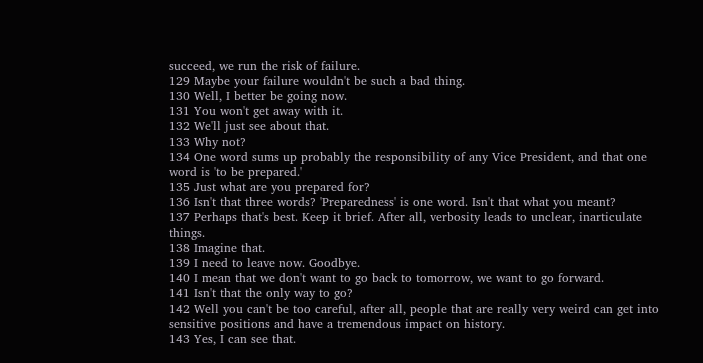succeed, we run the risk of failure.
129 Maybe your failure wouldn't be such a bad thing.
130 Well, I better be going now.
131 You won't get away with it.
132 We'll just see about that.
133 Why not?
134 One word sums up probably the responsibility of any Vice President, and that one word is 'to be prepared.'
135 Just what are you prepared for?
136 Isn't that three words? 'Preparedness' is one word. Isn't that what you meant?
137 Perhaps that's best. Keep it brief. After all, verbosity leads to unclear, inarticulate things.
138 Imagine that.
139 I need to leave now. Goodbye.
140 I mean that we don't want to go back to tomorrow, we want to go forward.
141 Isn't that the only way to go?
142 Well you can't be too careful, after all, people that are really very weird can get into sensitive positions and have a tremendous impact on history.
143 Yes, I can see that.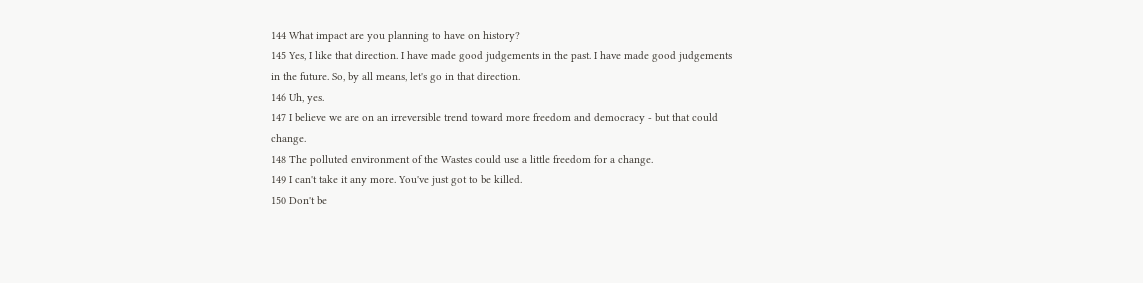144 What impact are you planning to have on history?
145 Yes, I like that direction. I have made good judgements in the past. I have made good judgements in the future. So, by all means, let's go in that direction.
146 Uh, yes.
147 I believe we are on an irreversible trend toward more freedom and democracy - but that could change.
148 The polluted environment of the Wastes could use a little freedom for a change.
149 I can't take it any more. You've just got to be killed.
150 Don't be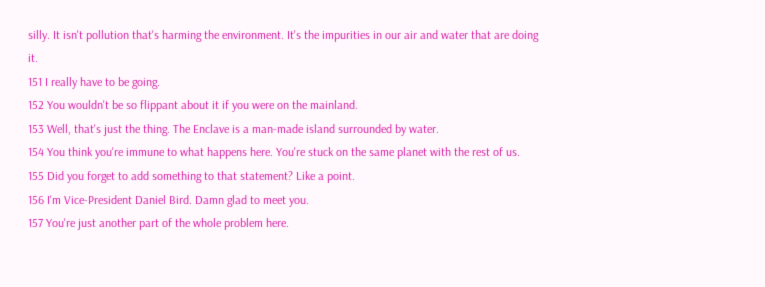silly. It isn't pollution that's harming the environment. It's the impurities in our air and water that are doing it.
151 I really have to be going.
152 You wouldn't be so flippant about it if you were on the mainland.
153 Well, that's just the thing. The Enclave is a man-made island surrounded by water.
154 You think you're immune to what happens here. You're stuck on the same planet with the rest of us.
155 Did you forget to add something to that statement? Like a point.
156 I'm Vice-President Daniel Bird. Damn glad to meet you.
157 You're just another part of the whole problem here.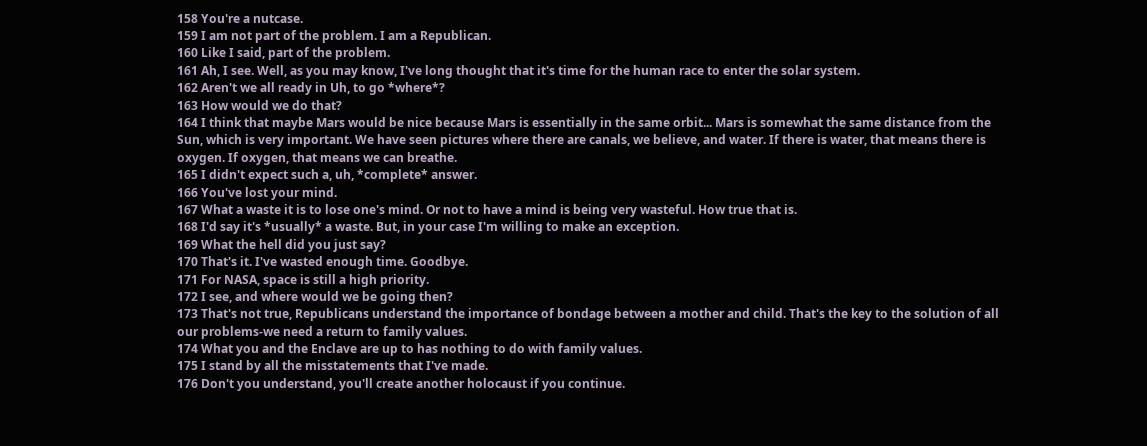158 You're a nutcase.
159 I am not part of the problem. I am a Republican.
160 Like I said, part of the problem.
161 Ah, I see. Well, as you may know, I've long thought that it's time for the human race to enter the solar system.
162 Aren't we all ready in Uh, to go *where*?
163 How would we do that?
164 I think that maybe Mars would be nice because Mars is essentially in the same orbit... Mars is somewhat the same distance from the Sun, which is very important. We have seen pictures where there are canals, we believe, and water. If there is water, that means there is oxygen. If oxygen, that means we can breathe.
165 I didn't expect such a, uh, *complete* answer.
166 You've lost your mind.
167 What a waste it is to lose one's mind. Or not to have a mind is being very wasteful. How true that is.
168 I'd say it's *usually* a waste. But, in your case I'm willing to make an exception.
169 What the hell did you just say?
170 That's it. I've wasted enough time. Goodbye.
171 For NASA, space is still a high priority.
172 I see, and where would we be going then?
173 That's not true, Republicans understand the importance of bondage between a mother and child. That's the key to the solution of all our problems-we need a return to family values.
174 What you and the Enclave are up to has nothing to do with family values.
175 I stand by all the misstatements that I've made.
176 Don't you understand, you'll create another holocaust if you continue.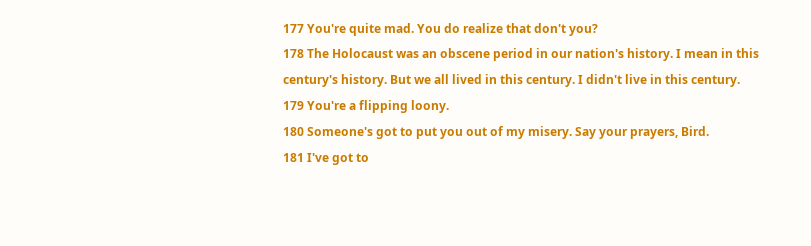177 You're quite mad. You do realize that don't you?
178 The Holocaust was an obscene period in our nation's history. I mean in this century's history. But we all lived in this century. I didn't live in this century.
179 You're a flipping loony.
180 Someone's got to put you out of my misery. Say your prayers, Bird.
181 I've got to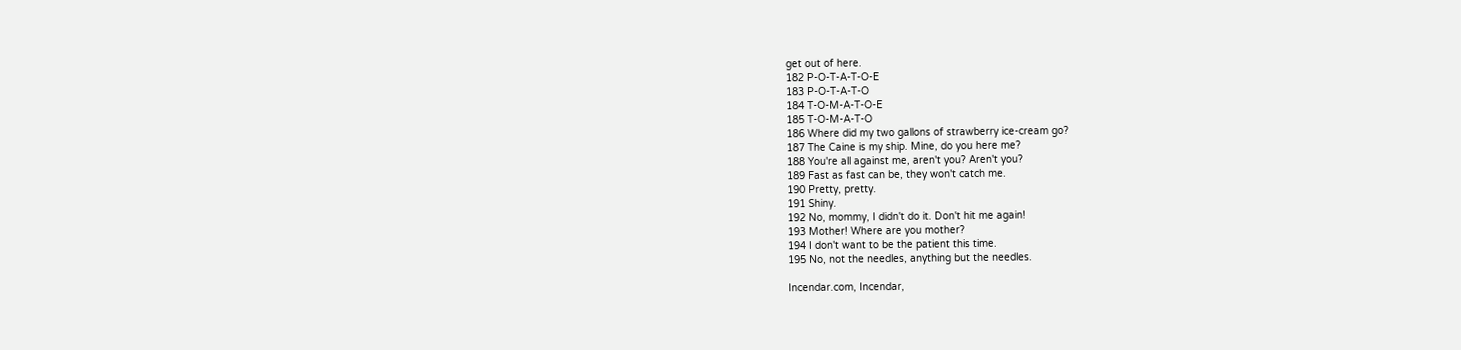get out of here.
182 P-O-T-A-T-O-E
183 P-O-T-A-T-O
184 T-O-M-A-T-O-E
185 T-O-M-A-T-O
186 Where did my two gallons of strawberry ice-cream go?
187 The Caine is my ship. Mine, do you here me?
188 You're all against me, aren't you? Aren't you?
189 Fast as fast can be, they won't catch me.
190 Pretty, pretty.
191 Shiny.
192 No, mommy, I didn't do it. Don't hit me again!
193 Mother! Where are you mother?
194 I don't want to be the patient this time.
195 No, not the needles, anything but the needles.

Incendar.com, Incendar,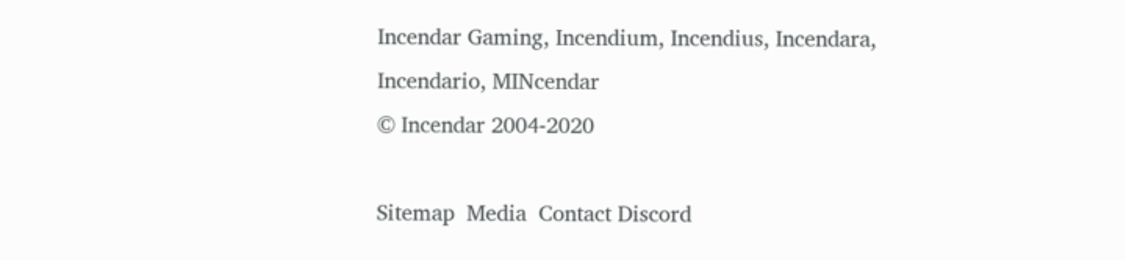Incendar Gaming, Incendium, Incendius, Incendara, Incendario, MINcendar
© Incendar 2004-2020

Sitemap  Media  Contact Discord